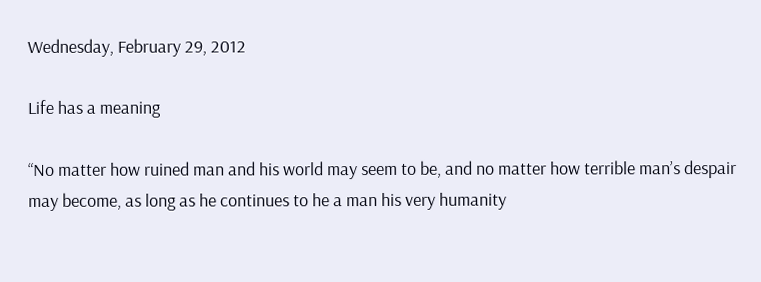Wednesday, February 29, 2012

Life has a meaning

“No matter how ruined man and his world may seem to be, and no matter how terrible man’s despair may become, as long as he continues to he a man his very humanity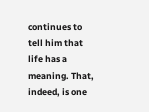continues to tell him that life has a meaning. That, indeed, is one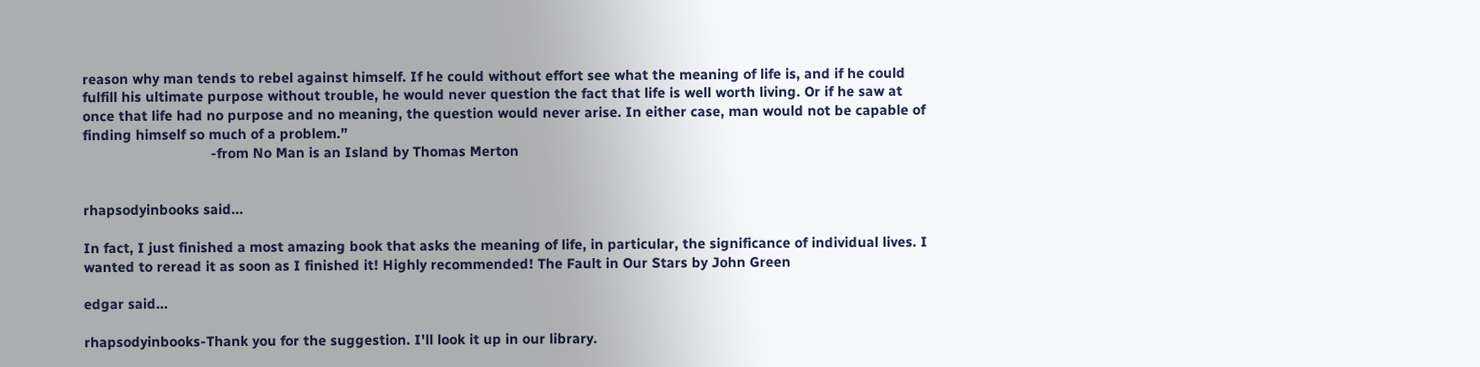reason why man tends to rebel against himself. If he could without effort see what the meaning of life is, and if he could fulfill his ultimate purpose without trouble, he would never question the fact that life is well worth living. Or if he saw at once that life had no purpose and no meaning, the question would never arise. In either case, man would not be capable of finding himself so much of a problem.”
                                -from No Man is an Island by Thomas Merton


rhapsodyinbooks said...

In fact, I just finished a most amazing book that asks the meaning of life, in particular, the significance of individual lives. I wanted to reread it as soon as I finished it! Highly recommended! The Fault in Our Stars by John Green

edgar said...

rhapsodyinbooks-Thank you for the suggestion. I'll look it up in our library.